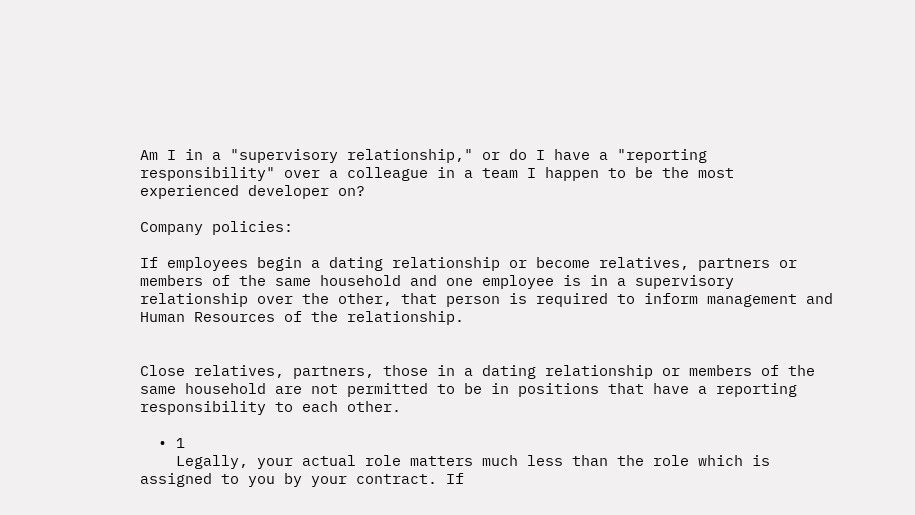Am I in a "supervisory relationship," or do I have a "reporting responsibility" over a colleague in a team I happen to be the most experienced developer on?

Company policies:

If employees begin a dating relationship or become relatives, partners or members of the same household and one employee is in a supervisory relationship over the other, that person is required to inform management and Human Resources of the relationship.


Close relatives, partners, those in a dating relationship or members of the same household are not permitted to be in positions that have a reporting responsibility to each other.

  • 1
    Legally, your actual role matters much less than the role which is assigned to you by your contract. If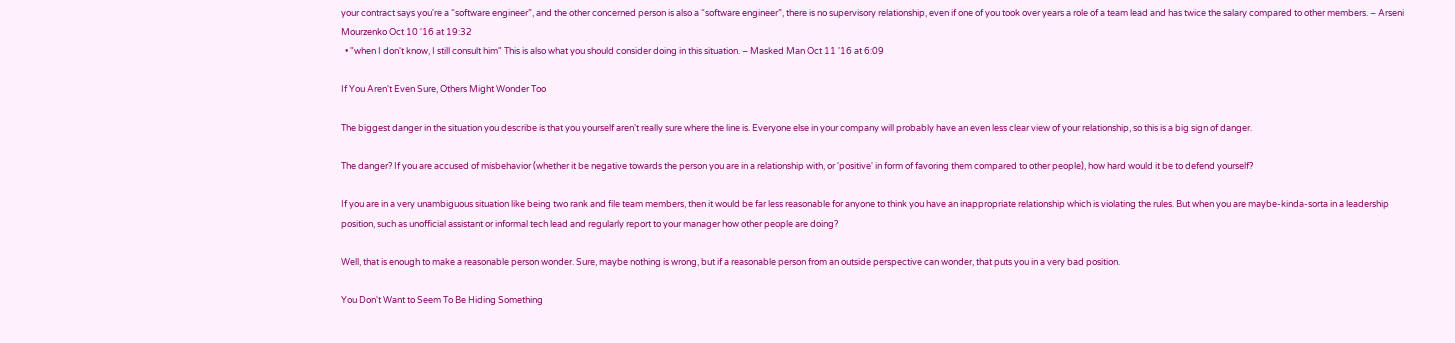your contract says you're a “software engineer”, and the other concerned person is also a “software engineer”, there is no supervisory relationship, even if one of you took over years a role of a team lead and has twice the salary compared to other members. – Arseni Mourzenko Oct 10 '16 at 19:32
  • "when I don't know, I still consult him" This is also what you should consider doing in this situation. – Masked Man Oct 11 '16 at 6:09

If You Aren't Even Sure, Others Might Wonder Too

The biggest danger in the situation you describe is that you yourself aren't really sure where the line is. Everyone else in your company will probably have an even less clear view of your relationship, so this is a big sign of danger.

The danger? If you are accused of misbehavior (whether it be negative towards the person you are in a relationship with, or 'positive' in form of favoring them compared to other people), how hard would it be to defend yourself?

If you are in a very unambiguous situation like being two rank and file team members, then it would be far less reasonable for anyone to think you have an inappropriate relationship which is violating the rules. But when you are maybe-kinda-sorta in a leadership position, such as unofficial assistant or informal tech lead and regularly report to your manager how other people are doing?

Well, that is enough to make a reasonable person wonder. Sure, maybe nothing is wrong, but if a reasonable person from an outside perspective can wonder, that puts you in a very bad position.

You Don't Want to Seem To Be Hiding Something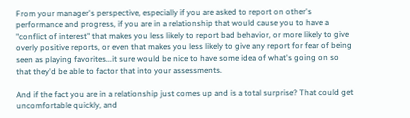From your manager's perspective, especially if you are asked to report on other's performance and progress, if you are in a relationship that would cause you to have a "conflict of interest" that makes you less likely to report bad behavior, or more likely to give overly positive reports, or even that makes you less likely to give any report for fear of being seen as playing favorites...it sure would be nice to have some idea of what's going on so that they'd be able to factor that into your assessments.

And if the fact you are in a relationship just comes up and is a total surprise? That could get uncomfortable quickly, and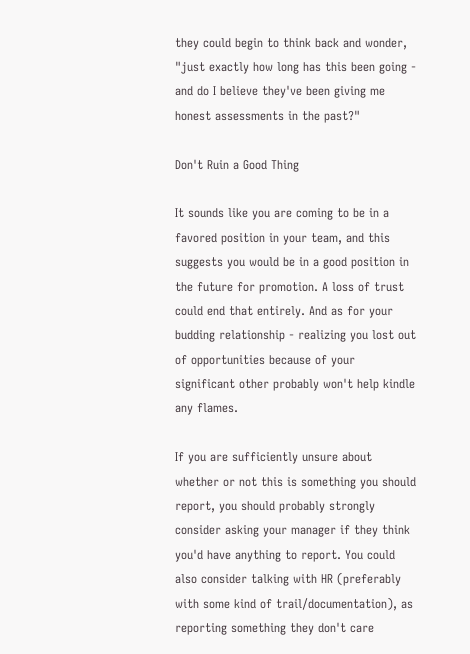they could begin to think back and wonder, "just exactly how long has this been going - and do I believe they've been giving me honest assessments in the past?"

Don't Ruin a Good Thing

It sounds like you are coming to be in a favored position in your team, and this suggests you would be in a good position in the future for promotion. A loss of trust could end that entirely. And as for your budding relationship - realizing you lost out of opportunities because of your significant other probably won't help kindle any flames.

If you are sufficiently unsure about whether or not this is something you should report, you should probably strongly consider asking your manager if they think you'd have anything to report. You could also consider talking with HR (preferably with some kind of trail/documentation), as reporting something they don't care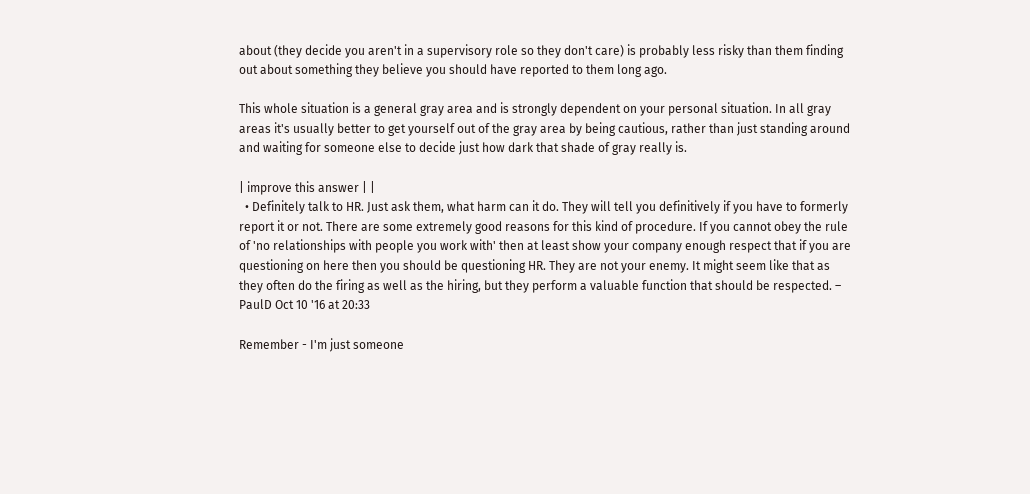about (they decide you aren't in a supervisory role so they don't care) is probably less risky than them finding out about something they believe you should have reported to them long ago.

This whole situation is a general gray area and is strongly dependent on your personal situation. In all gray areas it's usually better to get yourself out of the gray area by being cautious, rather than just standing around and waiting for someone else to decide just how dark that shade of gray really is.

| improve this answer | |
  • Definitely talk to HR. Just ask them, what harm can it do. They will tell you definitively if you have to formerly report it or not. There are some extremely good reasons for this kind of procedure. If you cannot obey the rule of 'no relationships with people you work with' then at least show your company enough respect that if you are questioning on here then you should be questioning HR. They are not your enemy. It might seem like that as they often do the firing as well as the hiring, but they perform a valuable function that should be respected. – PaulD Oct 10 '16 at 20:33

Remember - I'm just someone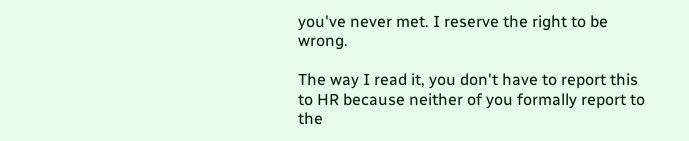you've never met. I reserve the right to be wrong.

The way I read it, you don't have to report this to HR because neither of you formally report to the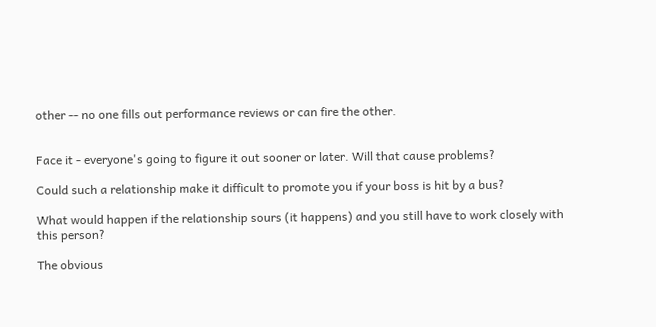other -- no one fills out performance reviews or can fire the other.


Face it - everyone's going to figure it out sooner or later. Will that cause problems?

Could such a relationship make it difficult to promote you if your boss is hit by a bus?

What would happen if the relationship sours (it happens) and you still have to work closely with this person?

The obvious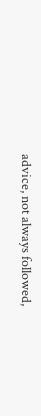advice, not always followed,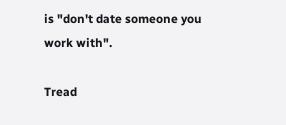is "don't date someone you work with".

Tread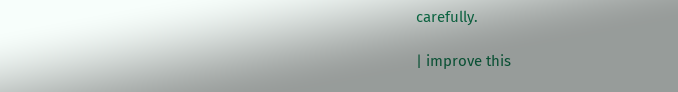carefully.

| improve this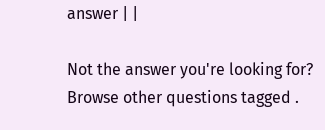answer | |

Not the answer you're looking for? Browse other questions tagged .